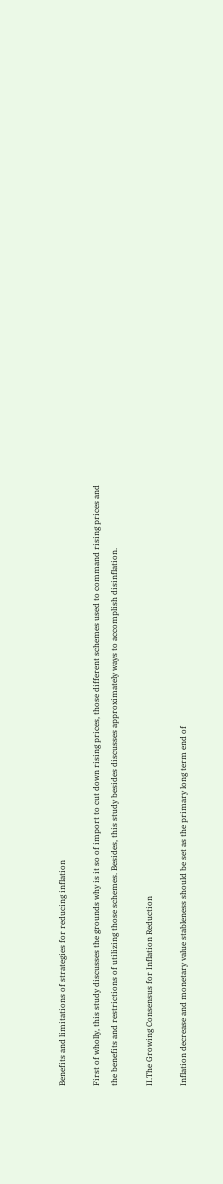Benefits and limitations of strategies for reducing inflation

First of wholly, this study discusses the grounds why is it so of import to cut down rising prices, those different schemes used to command rising prices and the benefits and restrictions of utilizing those schemes. Besides, this study besides discusses approximately ways to accomplish disinflation.

II.The Growing Consensus for Inflation Reduction

Inflation decrease and monetary value stableness should be set as the primary long term end of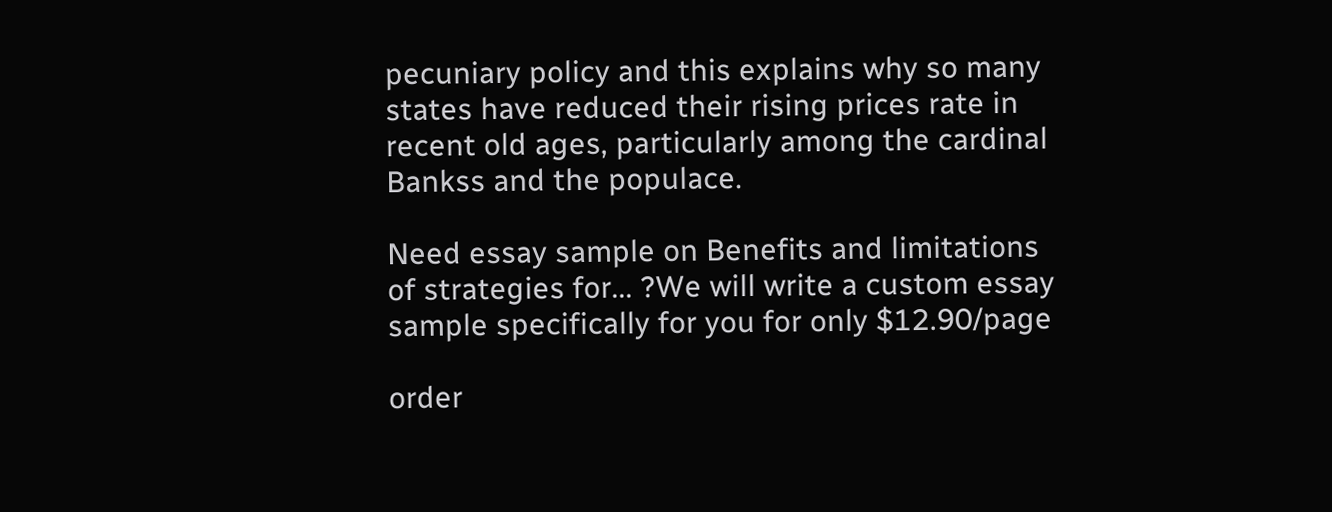pecuniary policy and this explains why so many states have reduced their rising prices rate in recent old ages, particularly among the cardinal Bankss and the populace.

Need essay sample on Benefits and limitations of strategies for... ?We will write a custom essay sample specifically for you for only $12.90/page

order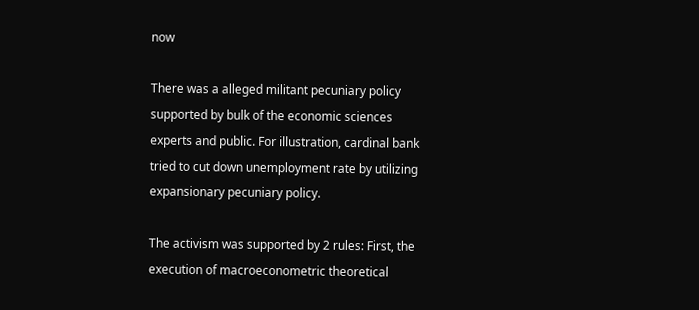now

There was a alleged militant pecuniary policy supported by bulk of the economic sciences experts and public. For illustration, cardinal bank tried to cut down unemployment rate by utilizing expansionary pecuniary policy.

The activism was supported by 2 rules: First, the execution of macroeconometric theoretical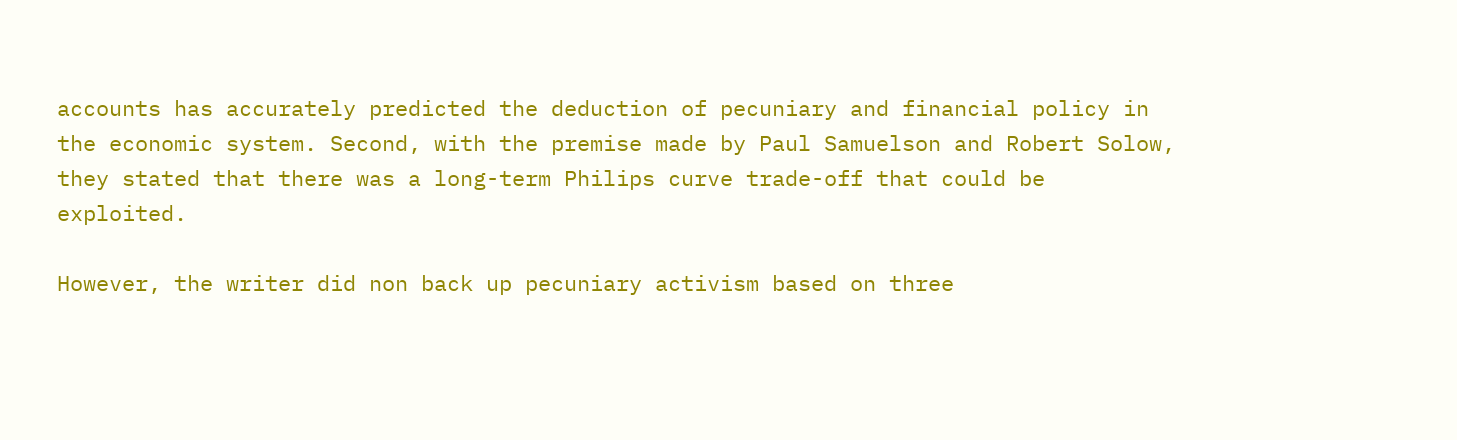accounts has accurately predicted the deduction of pecuniary and financial policy in the economic system. Second, with the premise made by Paul Samuelson and Robert Solow, they stated that there was a long-term Philips curve trade-off that could be exploited.

However, the writer did non back up pecuniary activism based on three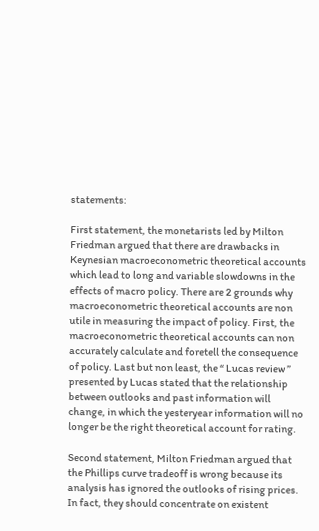statements:

First statement, the monetarists led by Milton Friedman argued that there are drawbacks in Keynesian macroeconometric theoretical accounts which lead to long and variable slowdowns in the effects of macro policy. There are 2 grounds why macroeconometric theoretical accounts are non utile in measuring the impact of policy. First, the macroeconometric theoretical accounts can non accurately calculate and foretell the consequence of policy. Last but non least, the “ Lucas review ” presented by Lucas stated that the relationship between outlooks and past information will change, in which the yesteryear information will no longer be the right theoretical account for rating.

Second statement, Milton Friedman argued that the Phillips curve tradeoff is wrong because its analysis has ignored the outlooks of rising prices. In fact, they should concentrate on existent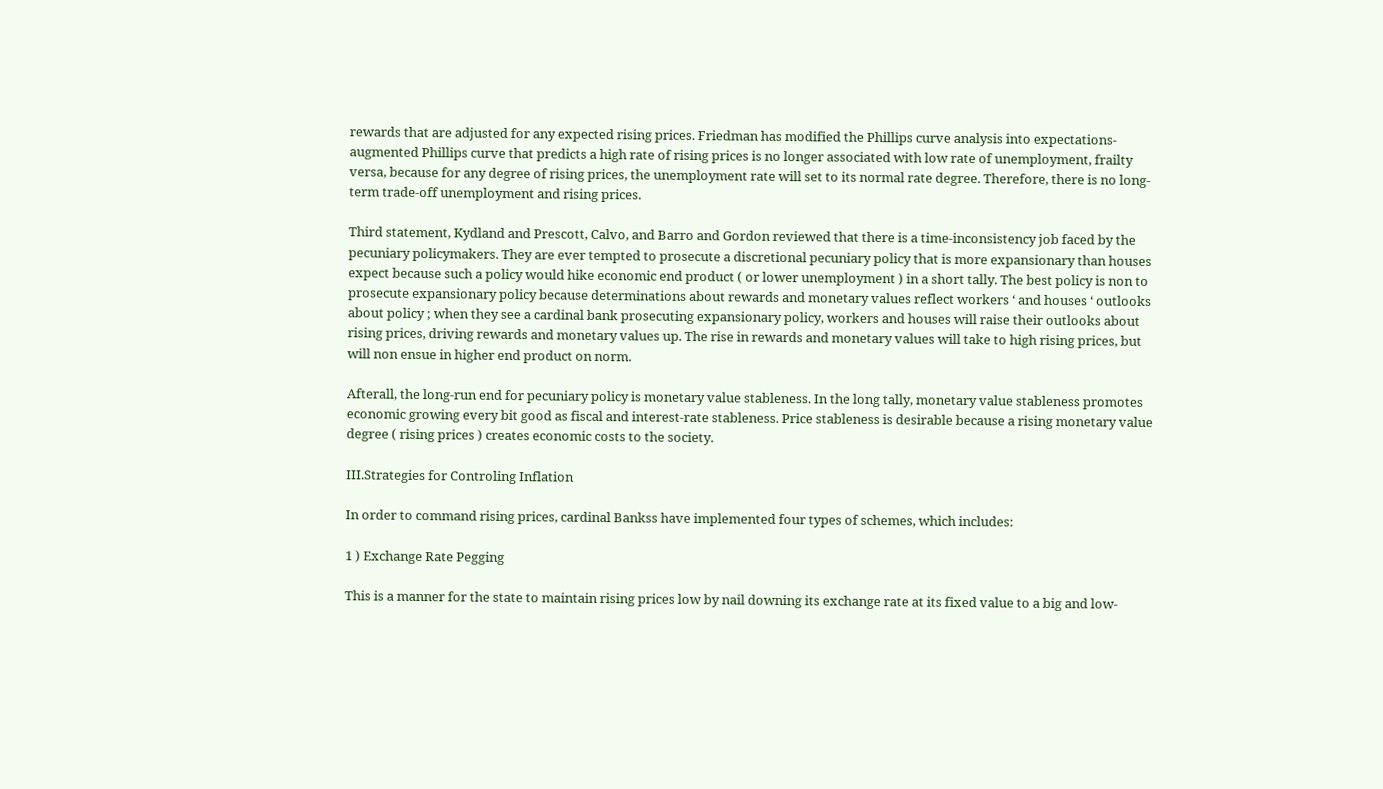rewards that are adjusted for any expected rising prices. Friedman has modified the Phillips curve analysis into expectations-augmented Phillips curve that predicts a high rate of rising prices is no longer associated with low rate of unemployment, frailty versa, because for any degree of rising prices, the unemployment rate will set to its normal rate degree. Therefore, there is no long-term trade-off unemployment and rising prices.

Third statement, Kydland and Prescott, Calvo, and Barro and Gordon reviewed that there is a time-inconsistency job faced by the pecuniary policymakers. They are ever tempted to prosecute a discretional pecuniary policy that is more expansionary than houses expect because such a policy would hike economic end product ( or lower unemployment ) in a short tally. The best policy is non to prosecute expansionary policy because determinations about rewards and monetary values reflect workers ‘ and houses ‘ outlooks about policy ; when they see a cardinal bank prosecuting expansionary policy, workers and houses will raise their outlooks about rising prices, driving rewards and monetary values up. The rise in rewards and monetary values will take to high rising prices, but will non ensue in higher end product on norm.

Afterall, the long-run end for pecuniary policy is monetary value stableness. In the long tally, monetary value stableness promotes economic growing every bit good as fiscal and interest-rate stableness. Price stableness is desirable because a rising monetary value degree ( rising prices ) creates economic costs to the society.

III.Strategies for Controling Inflation

In order to command rising prices, cardinal Bankss have implemented four types of schemes, which includes:

1 ) Exchange Rate Pegging

This is a manner for the state to maintain rising prices low by nail downing its exchange rate at its fixed value to a big and low-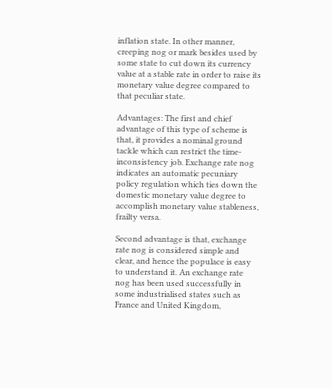inflation state. In other manner, creeping nog or mark besides used by some state to cut down its currency value at a stable rate in order to raise its monetary value degree compared to that peculiar state.

Advantages: The first and chief advantage of this type of scheme is that, it provides a nominal ground tackle which can restrict the time-inconsistency job. Exchange rate nog indicates an automatic pecuniary policy regulation which ties down the domestic monetary value degree to accomplish monetary value stableness, frailty versa.

Second advantage is that, exchange rate nog is considered simple and clear, and hence the populace is easy to understand it. An exchange rate nog has been used successfully in some industrialised states such as France and United Kingdom,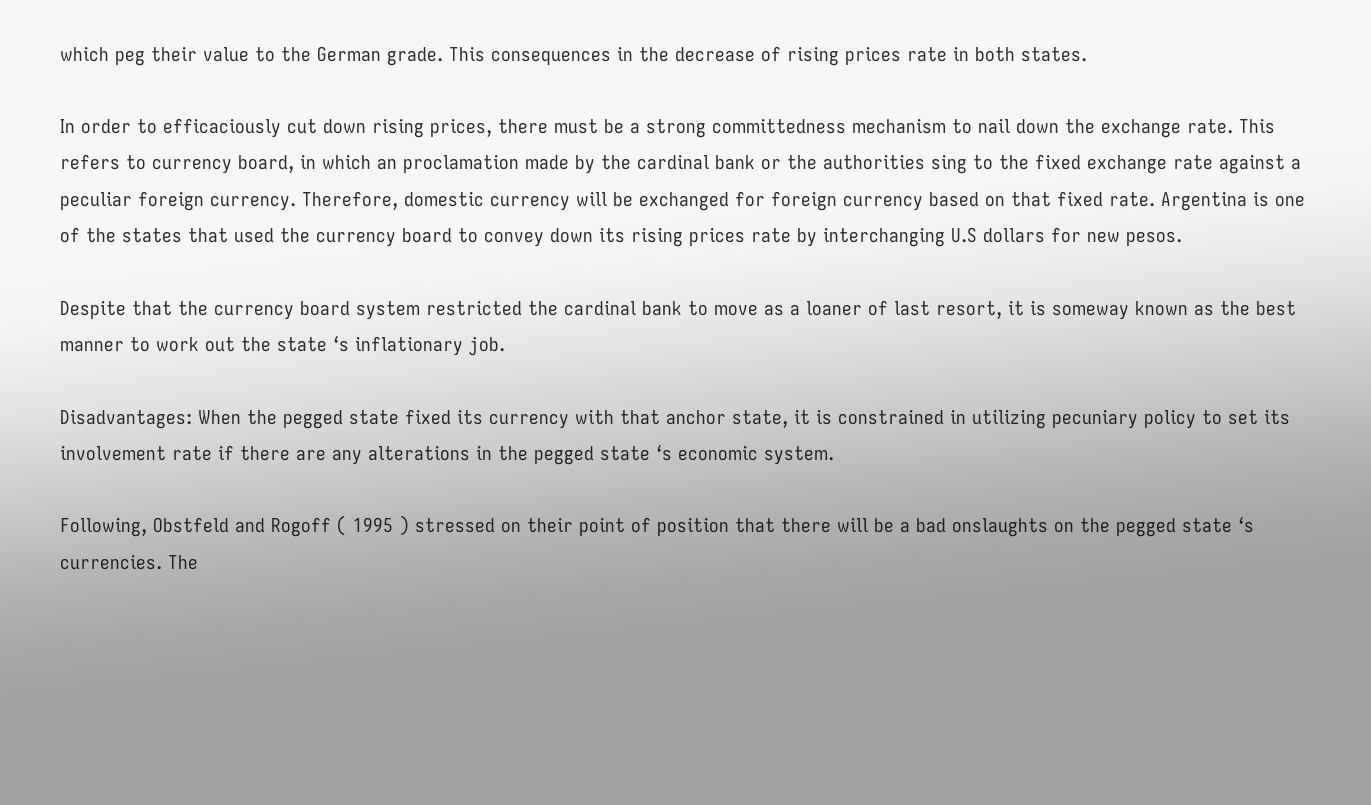which peg their value to the German grade. This consequences in the decrease of rising prices rate in both states.

In order to efficaciously cut down rising prices, there must be a strong committedness mechanism to nail down the exchange rate. This refers to currency board, in which an proclamation made by the cardinal bank or the authorities sing to the fixed exchange rate against a peculiar foreign currency. Therefore, domestic currency will be exchanged for foreign currency based on that fixed rate. Argentina is one of the states that used the currency board to convey down its rising prices rate by interchanging U.S dollars for new pesos.

Despite that the currency board system restricted the cardinal bank to move as a loaner of last resort, it is someway known as the best manner to work out the state ‘s inflationary job.

Disadvantages: When the pegged state fixed its currency with that anchor state, it is constrained in utilizing pecuniary policy to set its involvement rate if there are any alterations in the pegged state ‘s economic system.

Following, Obstfeld and Rogoff ( 1995 ) stressed on their point of position that there will be a bad onslaughts on the pegged state ‘s currencies. The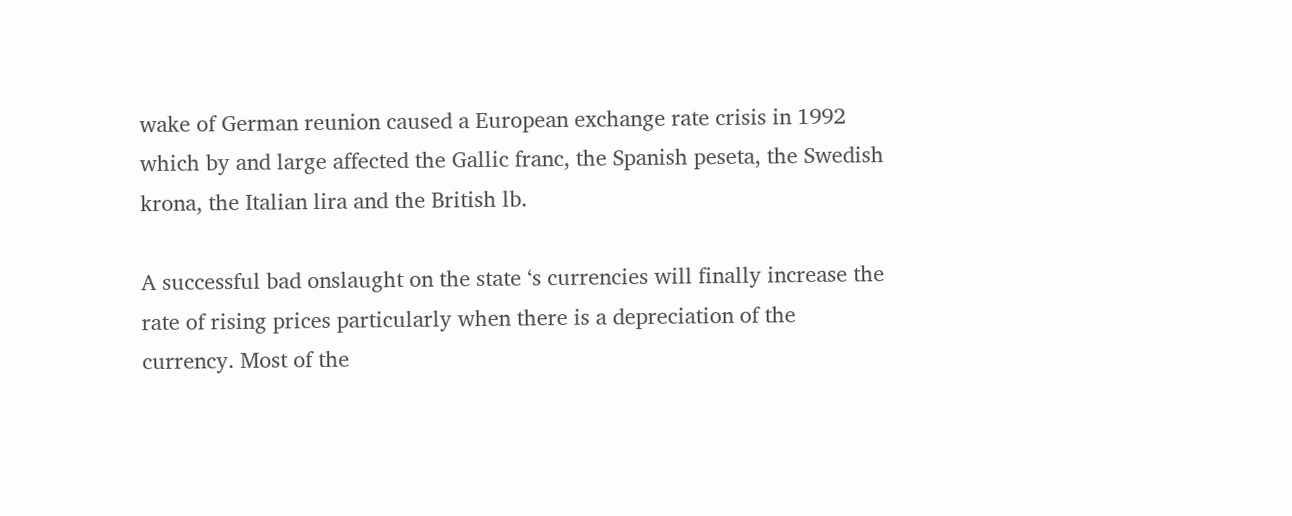wake of German reunion caused a European exchange rate crisis in 1992 which by and large affected the Gallic franc, the Spanish peseta, the Swedish krona, the Italian lira and the British lb.

A successful bad onslaught on the state ‘s currencies will finally increase the rate of rising prices particularly when there is a depreciation of the currency. Most of the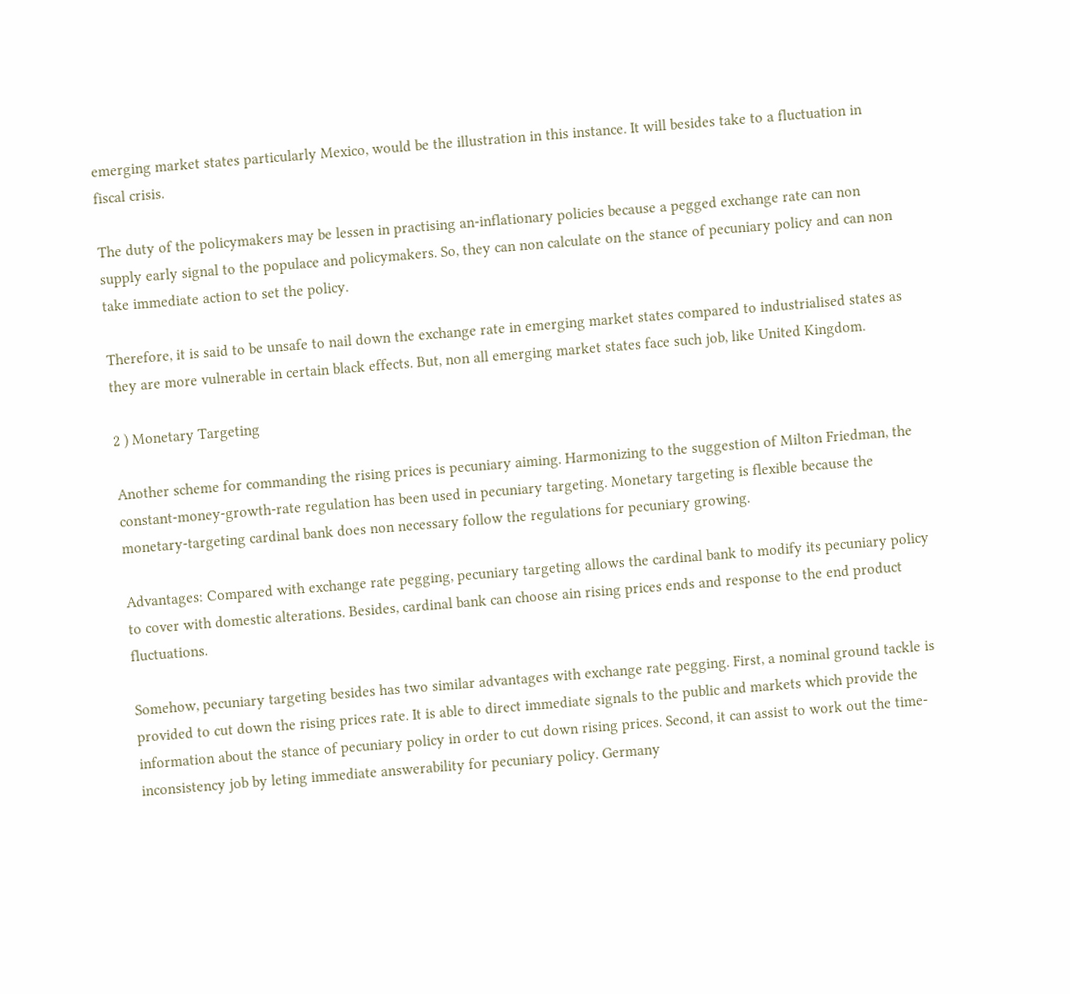emerging market states particularly Mexico, would be the illustration in this instance. It will besides take to a fluctuation in fiscal crisis.

The duty of the policymakers may be lessen in practising an-inflationary policies because a pegged exchange rate can non supply early signal to the populace and policymakers. So, they can non calculate on the stance of pecuniary policy and can non take immediate action to set the policy.

Therefore, it is said to be unsafe to nail down the exchange rate in emerging market states compared to industrialised states as they are more vulnerable in certain black effects. But, non all emerging market states face such job, like United Kingdom.

2 ) Monetary Targeting

Another scheme for commanding the rising prices is pecuniary aiming. Harmonizing to the suggestion of Milton Friedman, the constant-money-growth-rate regulation has been used in pecuniary targeting. Monetary targeting is flexible because the monetary-targeting cardinal bank does non necessary follow the regulations for pecuniary growing.

Advantages: Compared with exchange rate pegging, pecuniary targeting allows the cardinal bank to modify its pecuniary policy to cover with domestic alterations. Besides, cardinal bank can choose ain rising prices ends and response to the end product fluctuations.

Somehow, pecuniary targeting besides has two similar advantages with exchange rate pegging. First, a nominal ground tackle is provided to cut down the rising prices rate. It is able to direct immediate signals to the public and markets which provide the information about the stance of pecuniary policy in order to cut down rising prices. Second, it can assist to work out the time-inconsistency job by leting immediate answerability for pecuniary policy. Germany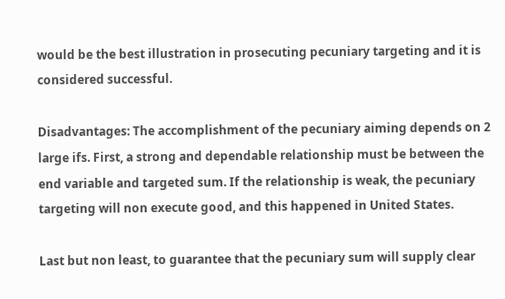would be the best illustration in prosecuting pecuniary targeting and it is considered successful.

Disadvantages: The accomplishment of the pecuniary aiming depends on 2 large ifs. First, a strong and dependable relationship must be between the end variable and targeted sum. If the relationship is weak, the pecuniary targeting will non execute good, and this happened in United States.

Last but non least, to guarantee that the pecuniary sum will supply clear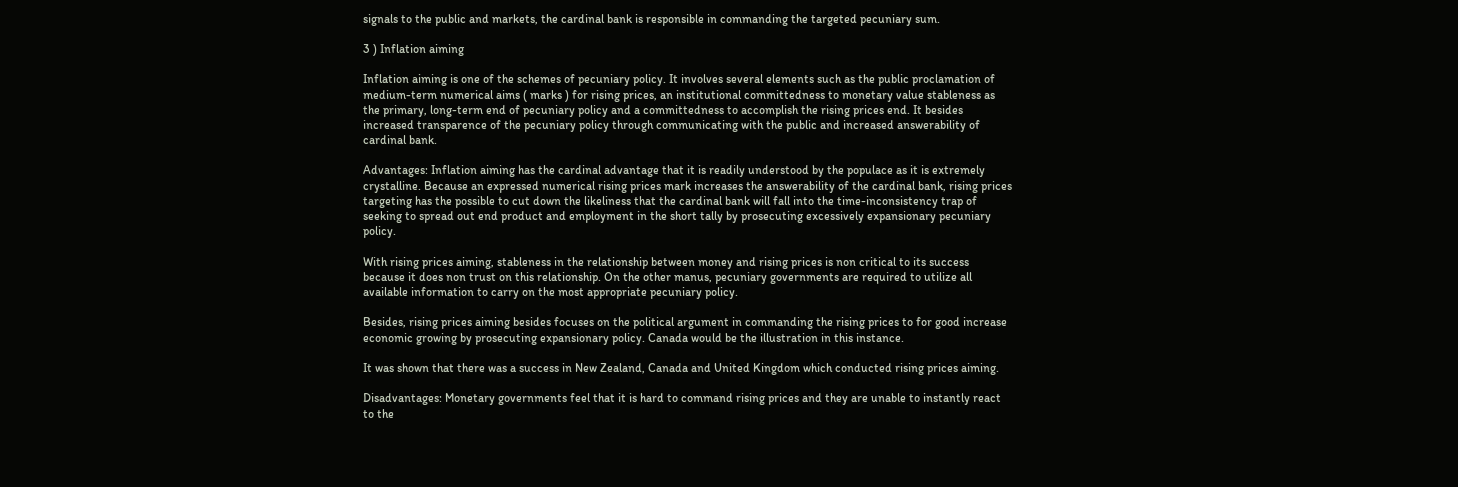signals to the public and markets, the cardinal bank is responsible in commanding the targeted pecuniary sum.

3 ) Inflation aiming

Inflation aiming is one of the schemes of pecuniary policy. It involves several elements such as the public proclamation of medium-term numerical aims ( marks ) for rising prices, an institutional committedness to monetary value stableness as the primary, long-term end of pecuniary policy and a committedness to accomplish the rising prices end. It besides increased transparence of the pecuniary policy through communicating with the public and increased answerability of cardinal bank.

Advantages: Inflation aiming has the cardinal advantage that it is readily understood by the populace as it is extremely crystalline. Because an expressed numerical rising prices mark increases the answerability of the cardinal bank, rising prices targeting has the possible to cut down the likeliness that the cardinal bank will fall into the time-inconsistency trap of seeking to spread out end product and employment in the short tally by prosecuting excessively expansionary pecuniary policy.

With rising prices aiming, stableness in the relationship between money and rising prices is non critical to its success because it does non trust on this relationship. On the other manus, pecuniary governments are required to utilize all available information to carry on the most appropriate pecuniary policy.

Besides, rising prices aiming besides focuses on the political argument in commanding the rising prices to for good increase economic growing by prosecuting expansionary policy. Canada would be the illustration in this instance.

It was shown that there was a success in New Zealand, Canada and United Kingdom which conducted rising prices aiming.

Disadvantages: Monetary governments feel that it is hard to command rising prices and they are unable to instantly react to the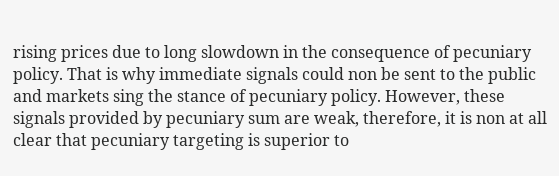rising prices due to long slowdown in the consequence of pecuniary policy. That is why immediate signals could non be sent to the public and markets sing the stance of pecuniary policy. However, these signals provided by pecuniary sum are weak, therefore, it is non at all clear that pecuniary targeting is superior to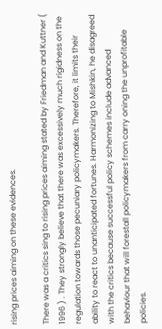rising prices aiming on these evidences.

There was a critics sing to rising prices aiming stated by Friedman and Kuttner ( 1996 ) . They strongly believe that there was excessively much rigidness on the regulation towards those pecuniary policymakers. Therefore, it limits their ability to react to unanticipated fortunes. Harmonizing to Mishkin, he disagreed with the critics because successful policy schemes include advanced behaviour that will forestall policymakers from carry oning the unprofitable policies.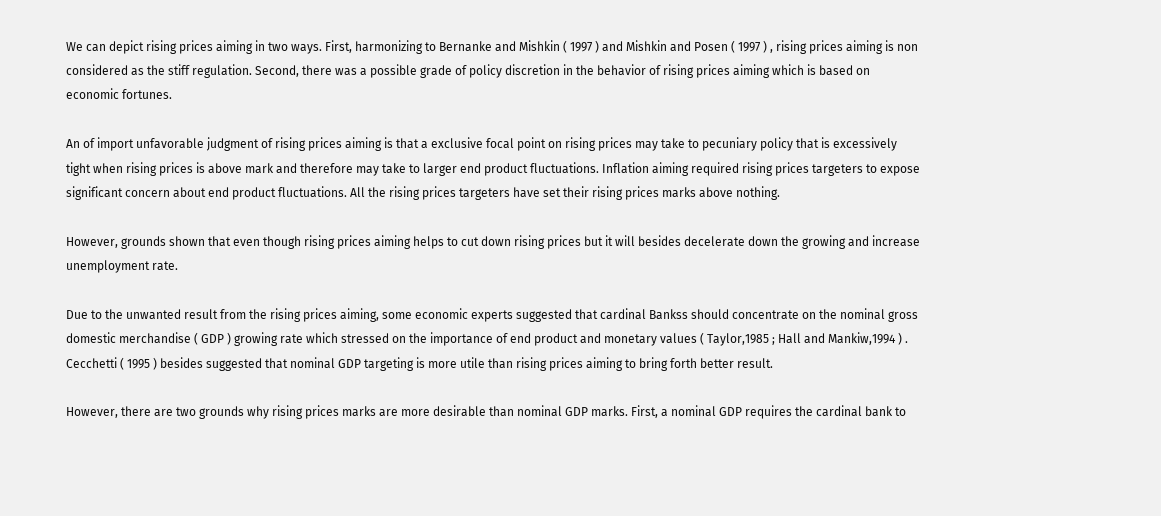We can depict rising prices aiming in two ways. First, harmonizing to Bernanke and Mishkin ( 1997 ) and Mishkin and Posen ( 1997 ) , rising prices aiming is non considered as the stiff regulation. Second, there was a possible grade of policy discretion in the behavior of rising prices aiming which is based on economic fortunes.

An of import unfavorable judgment of rising prices aiming is that a exclusive focal point on rising prices may take to pecuniary policy that is excessively tight when rising prices is above mark and therefore may take to larger end product fluctuations. Inflation aiming required rising prices targeters to expose significant concern about end product fluctuations. All the rising prices targeters have set their rising prices marks above nothing.

However, grounds shown that even though rising prices aiming helps to cut down rising prices but it will besides decelerate down the growing and increase unemployment rate.

Due to the unwanted result from the rising prices aiming, some economic experts suggested that cardinal Bankss should concentrate on the nominal gross domestic merchandise ( GDP ) growing rate which stressed on the importance of end product and monetary values ( Taylor,1985 ; Hall and Mankiw,1994 ) . Cecchetti ( 1995 ) besides suggested that nominal GDP targeting is more utile than rising prices aiming to bring forth better result.

However, there are two grounds why rising prices marks are more desirable than nominal GDP marks. First, a nominal GDP requires the cardinal bank to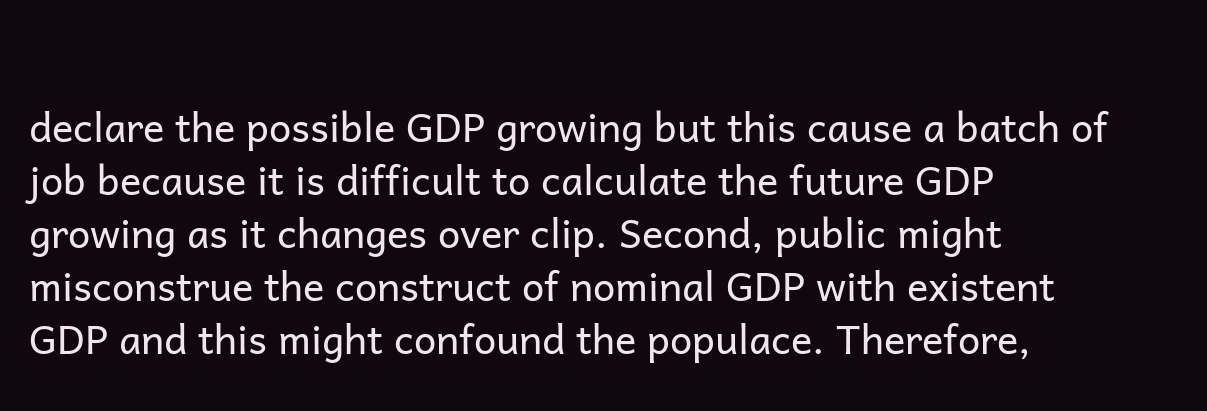declare the possible GDP growing but this cause a batch of job because it is difficult to calculate the future GDP growing as it changes over clip. Second, public might misconstrue the construct of nominal GDP with existent GDP and this might confound the populace. Therefore,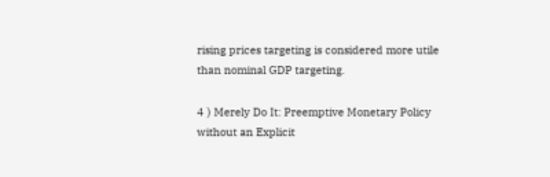rising prices targeting is considered more utile than nominal GDP targeting.

4 ) Merely Do It: Preemptive Monetary Policy without an Explicit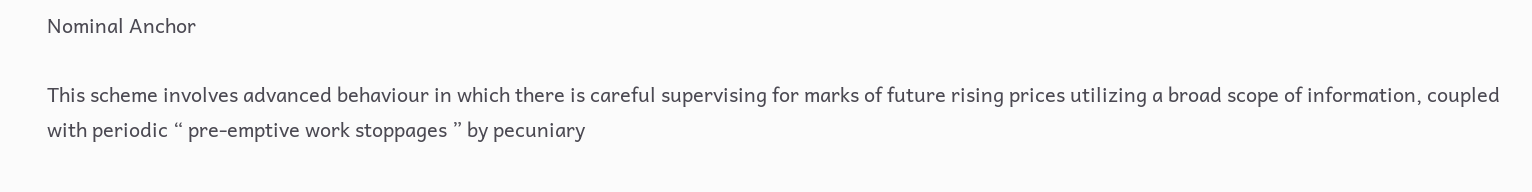Nominal Anchor

This scheme involves advanced behaviour in which there is careful supervising for marks of future rising prices utilizing a broad scope of information, coupled with periodic “ pre-emptive work stoppages ” by pecuniary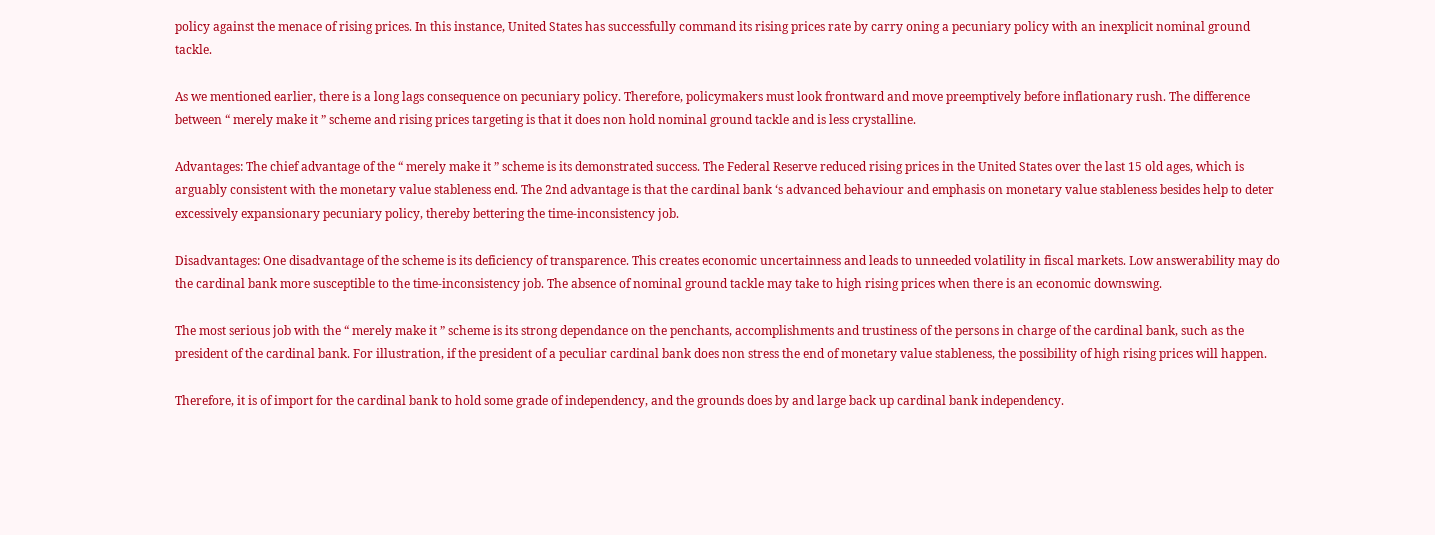policy against the menace of rising prices. In this instance, United States has successfully command its rising prices rate by carry oning a pecuniary policy with an inexplicit nominal ground tackle.

As we mentioned earlier, there is a long lags consequence on pecuniary policy. Therefore, policymakers must look frontward and move preemptively before inflationary rush. The difference between “ merely make it ” scheme and rising prices targeting is that it does non hold nominal ground tackle and is less crystalline.

Advantages: The chief advantage of the “ merely make it ” scheme is its demonstrated success. The Federal Reserve reduced rising prices in the United States over the last 15 old ages, which is arguably consistent with the monetary value stableness end. The 2nd advantage is that the cardinal bank ‘s advanced behaviour and emphasis on monetary value stableness besides help to deter excessively expansionary pecuniary policy, thereby bettering the time-inconsistency job.

Disadvantages: One disadvantage of the scheme is its deficiency of transparence. This creates economic uncertainness and leads to unneeded volatility in fiscal markets. Low answerability may do the cardinal bank more susceptible to the time-inconsistency job. The absence of nominal ground tackle may take to high rising prices when there is an economic downswing.

The most serious job with the “ merely make it ” scheme is its strong dependance on the penchants, accomplishments and trustiness of the persons in charge of the cardinal bank, such as the president of the cardinal bank. For illustration, if the president of a peculiar cardinal bank does non stress the end of monetary value stableness, the possibility of high rising prices will happen.

Therefore, it is of import for the cardinal bank to hold some grade of independency, and the grounds does by and large back up cardinal bank independency.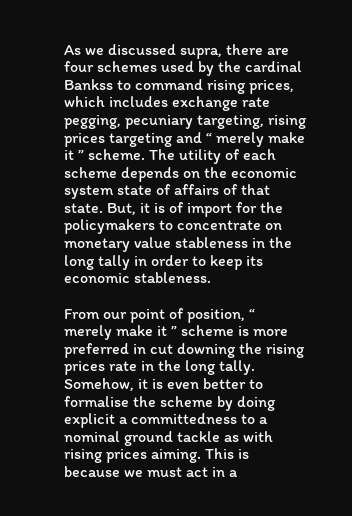As we discussed supra, there are four schemes used by the cardinal Bankss to command rising prices, which includes exchange rate pegging, pecuniary targeting, rising prices targeting and “ merely make it ” scheme. The utility of each scheme depends on the economic system state of affairs of that state. But, it is of import for the policymakers to concentrate on monetary value stableness in the long tally in order to keep its economic stableness.

From our point of position, “ merely make it ” scheme is more preferred in cut downing the rising prices rate in the long tally. Somehow, it is even better to formalise the scheme by doing explicit a committedness to a nominal ground tackle as with rising prices aiming. This is because we must act in a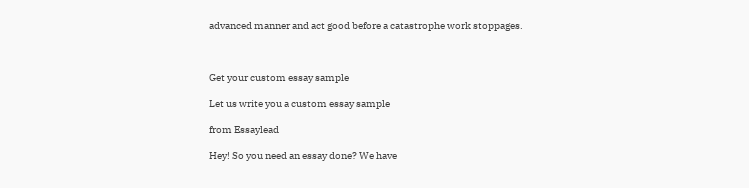advanced manner and act good before a catastrophe work stoppages.



Get your custom essay sample

Let us write you a custom essay sample

from Essaylead

Hey! So you need an essay done? We have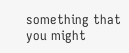something that you might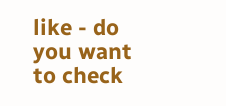like - do you want to check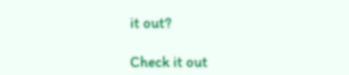it out?

Check it out